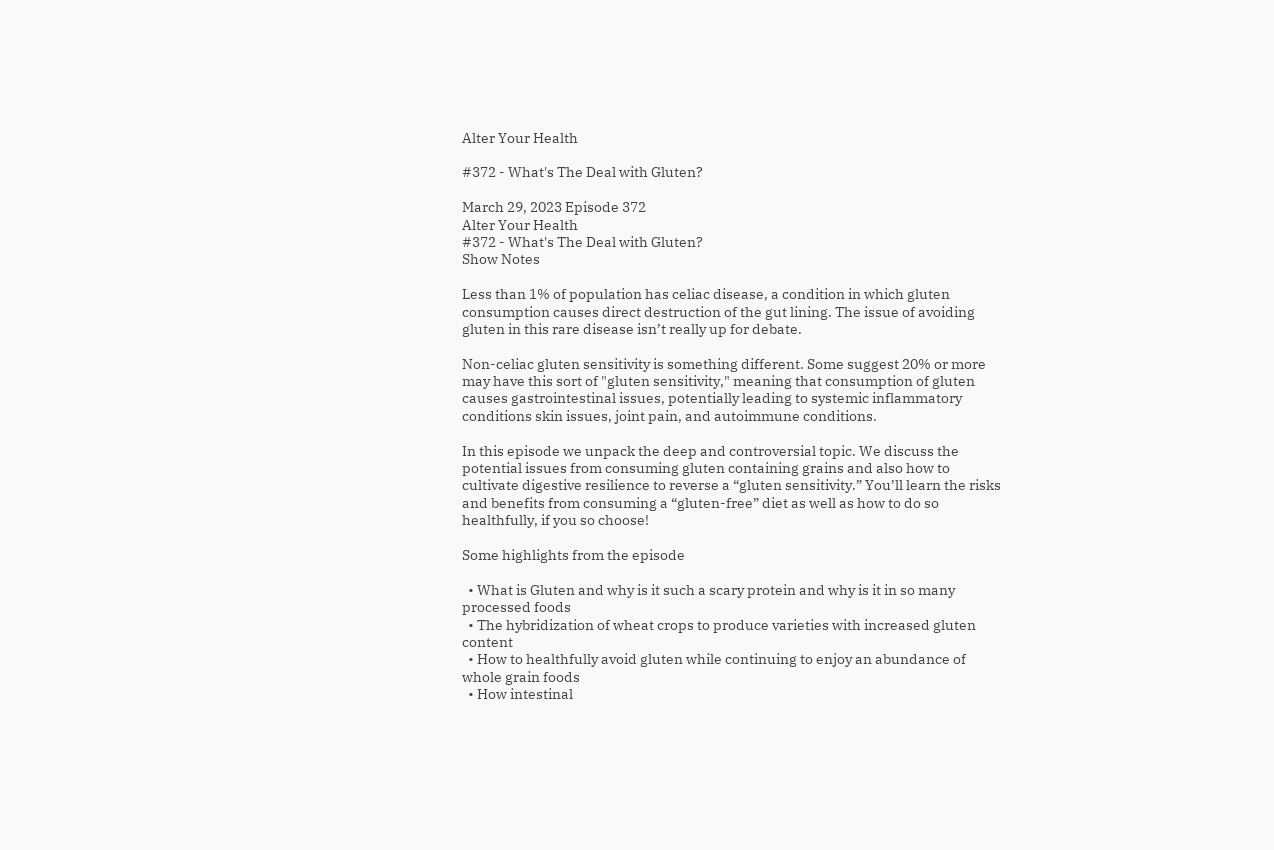Alter Your Health

#372 - What's The Deal with Gluten?

March 29, 2023 Episode 372
Alter Your Health
#372 - What's The Deal with Gluten?
Show Notes

Less than 1% of population has celiac disease, a condition in which gluten consumption causes direct destruction of the gut lining. The issue of avoiding gluten in this rare disease isn’t really up for debate.

Non-celiac gluten sensitivity is something different. Some suggest 20% or more may have this sort of "gluten sensitivity," meaning that consumption of gluten causes gastrointestinal issues, potentially leading to systemic inflammatory conditions skin issues, joint pain, and autoimmune conditions.

In this episode we unpack the deep and controversial topic. We discuss the potential issues from consuming gluten containing grains and also how to cultivate digestive resilience to reverse a “gluten sensitivity.” You’ll learn the risks and benefits from consuming a “gluten-free” diet as well as how to do so healthfully, if you so choose!

Some highlights from the episode

  • What is Gluten and why is it such a scary protein and why is it in so many processed foods
  • The hybridization of wheat crops to produce varieties with increased gluten content
  • How to healthfully avoid gluten while continuing to enjoy an abundance of whole grain foods
  • How intestinal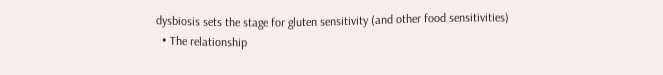dysbiosis sets the stage for gluten sensitivity (and other food sensitivities)
  • The relationship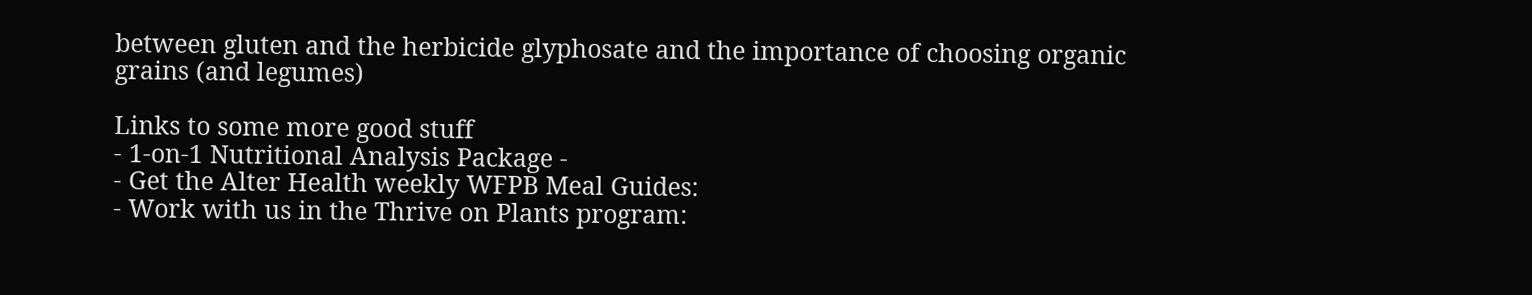between gluten and the herbicide glyphosate and the importance of choosing organic grains (and legumes)

Links to some more good stuff
- 1-on-1 Nutritional Analysis Package -
- Get the Alter Health weekly WFPB Meal Guides:
- Work with us in the Thrive on Plants program: